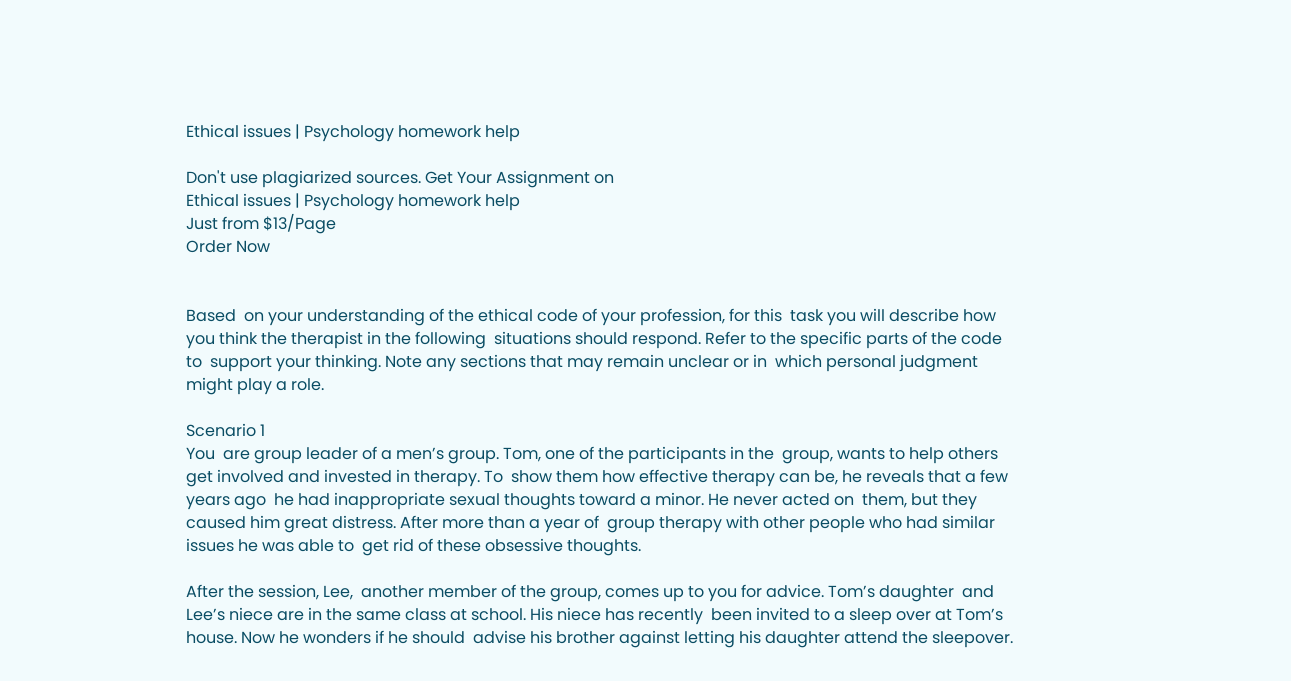Ethical issues | Psychology homework help

Don't use plagiarized sources. Get Your Assignment on
Ethical issues | Psychology homework help
Just from $13/Page
Order Now


Based  on your understanding of the ethical code of your profession, for this  task you will describe how you think the therapist in the following  situations should respond. Refer to the specific parts of the code to  support your thinking. Note any sections that may remain unclear or in  which personal judgment might play a role.

Scenario 1
You  are group leader of a men’s group. Tom, one of the participants in the  group, wants to help others get involved and invested in therapy. To  show them how effective therapy can be, he reveals that a few years ago  he had inappropriate sexual thoughts toward a minor. He never acted on  them, but they caused him great distress. After more than a year of  group therapy with other people who had similar issues he was able to  get rid of these obsessive thoughts.

After the session, Lee,  another member of the group, comes up to you for advice. Tom’s daughter  and Lee’s niece are in the same class at school. His niece has recently  been invited to a sleep over at Tom’s house. Now he wonders if he should  advise his brother against letting his daughter attend the sleepover.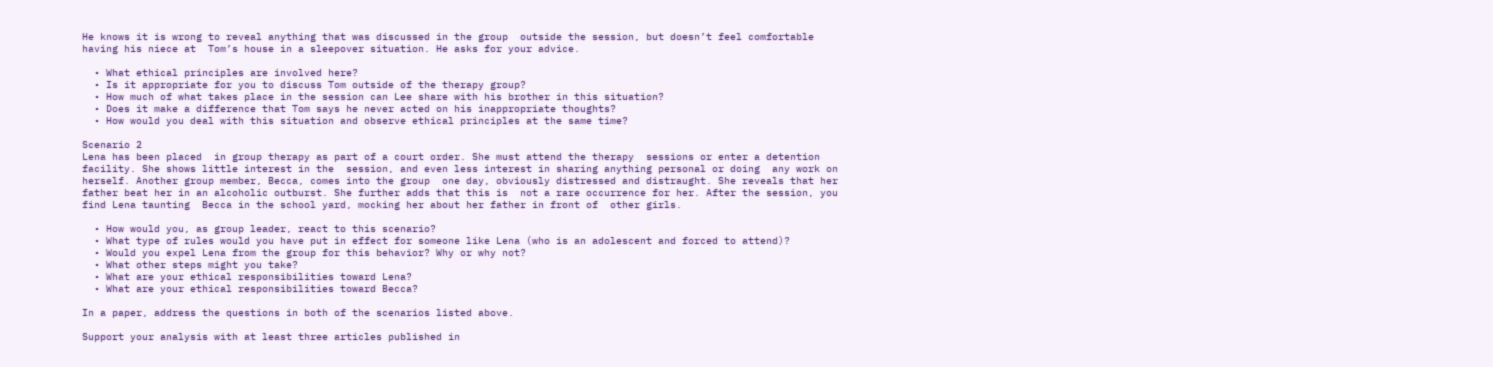He knows it is wrong to reveal anything that was discussed in the group  outside the session, but doesn’t feel comfortable having his niece at  Tom’s house in a sleepover situation. He asks for your advice.

  • What ethical principles are involved here?
  • Is it appropriate for you to discuss Tom outside of the therapy group?
  • How much of what takes place in the session can Lee share with his brother in this situation?
  • Does it make a difference that Tom says he never acted on his inappropriate thoughts?
  • How would you deal with this situation and observe ethical principles at the same time?

Scenario 2
Lena has been placed  in group therapy as part of a court order. She must attend the therapy  sessions or enter a detention facility. She shows little interest in the  session, and even less interest in sharing anything personal or doing  any work on herself. Another group member, Becca, comes into the group  one day, obviously distressed and distraught. She reveals that her  father beat her in an alcoholic outburst. She further adds that this is  not a rare occurrence for her. After the session, you find Lena taunting  Becca in the school yard, mocking her about her father in front of  other girls.

  • How would you, as group leader, react to this scenario?
  • What type of rules would you have put in effect for someone like Lena (who is an adolescent and forced to attend)?
  • Would you expel Lena from the group for this behavior? Why or why not?
  • What other steps might you take?
  • What are your ethical responsibilities toward Lena?
  • What are your ethical responsibilities toward Becca?

In a paper, address the questions in both of the scenarios listed above.

Support your analysis with at least three articles published in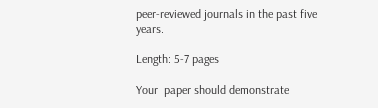peer-reviewed journals in the past five years.

Length: 5-7 pages

Your  paper should demonstrate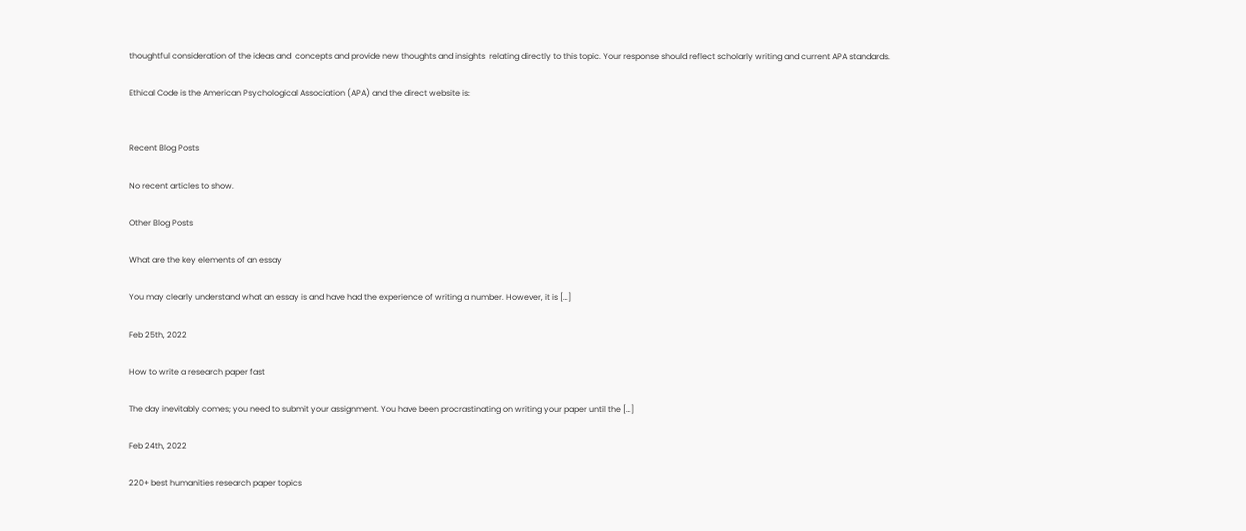thoughtful consideration of the ideas and  concepts and provide new thoughts and insights  relating directly to this topic. Your response should reflect scholarly writing and current APA standards.

Ethical Code is the American Psychological Association (APA) and the direct website is:


Recent Blog Posts

No recent articles to show.

Other Blog Posts

What are the key elements of an essay

You may clearly understand what an essay is and have had the experience of writing a number. However, it is […]

Feb 25th, 2022

How to write a research paper fast

The day inevitably comes; you need to submit your assignment. You have been procrastinating on writing your paper until the […]

Feb 24th, 2022

220+ best humanities research paper topics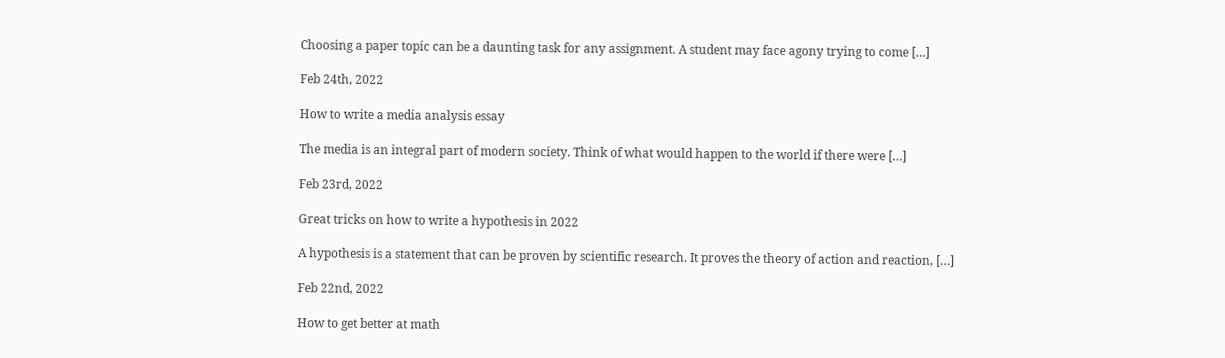Choosing a paper topic can be a daunting task for any assignment. A student may face agony trying to come […]

Feb 24th, 2022

How to write a media analysis essay

The media is an integral part of modern society. Think of what would happen to the world if there were […]

Feb 23rd, 2022

Great tricks on how to write a hypothesis in 2022

A hypothesis is a statement that can be proven by scientific research. It proves the theory of action and reaction, […]

Feb 22nd, 2022

How to get better at math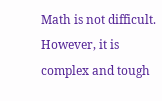Math is not difficult. However, it is complex and tough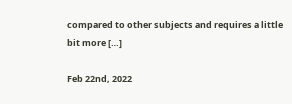compared to other subjects and requires a little bit more […]

Feb 22nd, 2022